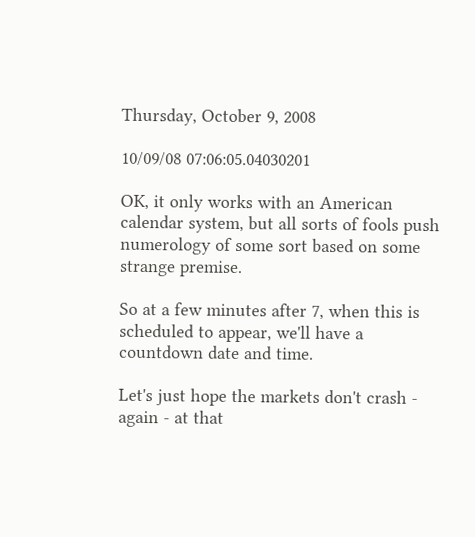Thursday, October 9, 2008

10/09/08 07:06:05.04030201

OK, it only works with an American calendar system, but all sorts of fools push numerology of some sort based on some strange premise.

So at a few minutes after 7, when this is scheduled to appear, we'll have a countdown date and time.

Let's just hope the markets don't crash - again - at that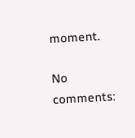moment.

No comments: